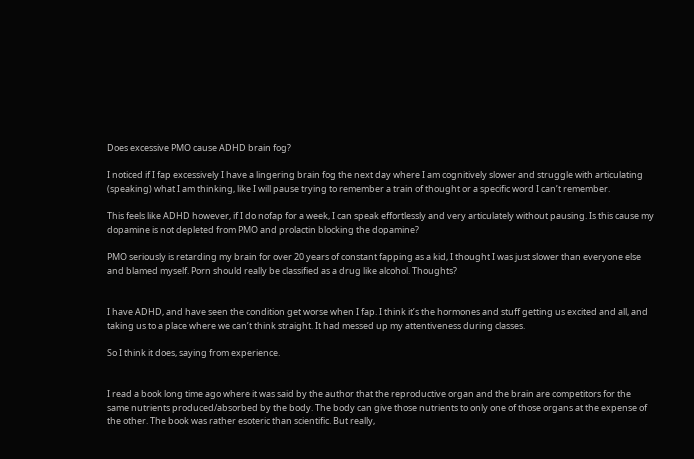Does excessive PMO cause ADHD brain fog?

I noticed if I fap excessively I have a lingering brain fog the next day where I am cognitively slower and struggle with articulating (speaking) what I am thinking, like I will pause trying to remember a train of thought or a specific word I can’t remember.

This feels like ADHD however, if I do nofap for a week, I can speak effortlessly and very articulately without pausing. Is this cause my dopamine is not depleted from PMO and prolactin blocking the dopamine?

PMO seriously is retarding my brain for over 20 years of constant fapping as a kid, I thought I was just slower than everyone else and blamed myself. Porn should really be classified as a drug like alcohol. Thoughts?


I have ADHD, and have seen the condition get worse when I fap. I think it’s the hormones and stuff getting us excited and all, and taking us to a place where we can’t think straight. It had messed up my attentiveness during classes.

So I think it does, saying from experience.


I read a book long time ago where it was said by the author that the reproductive organ and the brain are competitors for the same nutrients produced/absorbed by the body. The body can give those nutrients to only one of those organs at the expense of the other. The book was rather esoteric than scientific. But really,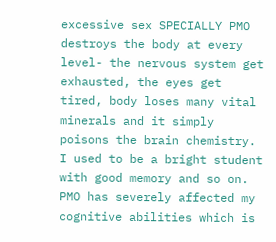excessive sex SPECIALLY PMO destroys the body at every level- the nervous system get exhausted, the eyes get tired, body loses many vital minerals and it simply poisons the brain chemistry. I used to be a bright student with good memory and so on. PMO has severely affected my cognitive abilities which is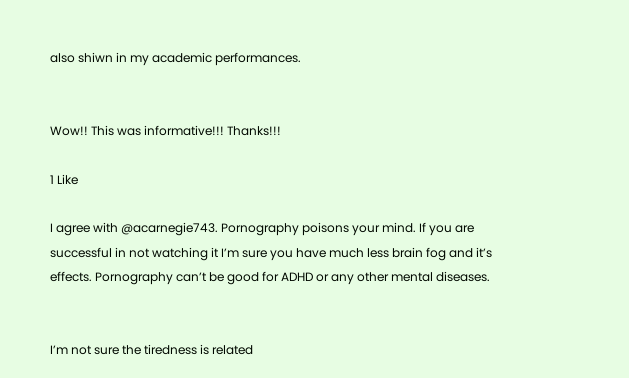also shiwn in my academic performances.


Wow!! This was informative!!! Thanks!!!

1 Like

I agree with @acarnegie743. Pornography poisons your mind. If you are successful in not watching it I’m sure you have much less brain fog and it’s effects. Pornography can’t be good for ADHD or any other mental diseases.


I’m not sure the tiredness is related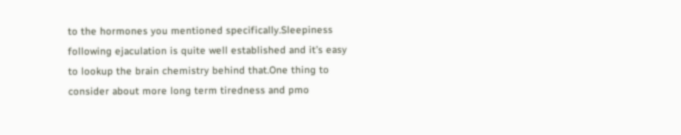to the hormones you mentioned specifically.Sleepiness following ejaculation is quite well established and it’s easy to lookup the brain chemistry behind that.One thing to consider about more long term tiredness and pmo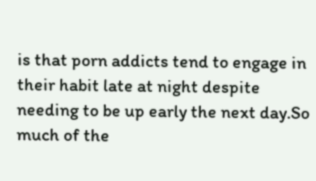is that porn addicts tend to engage in their habit late at night despite needing to be up early the next day.So much of the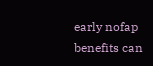early nofap benefits can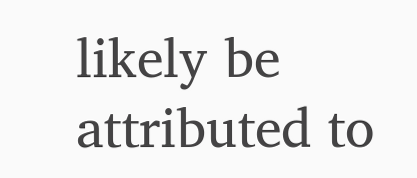likely be attributed to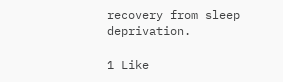recovery from sleep deprivation.

1 Like